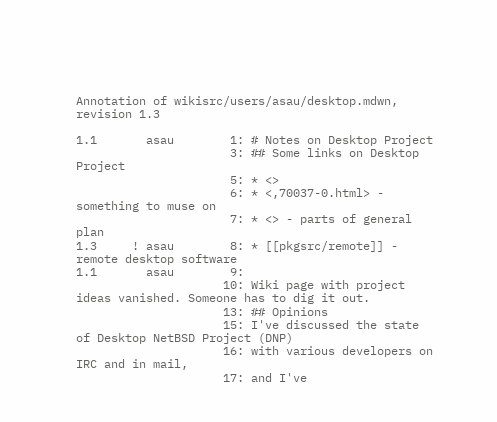Annotation of wikisrc/users/asau/desktop.mdwn, revision 1.3

1.1       asau        1: # Notes on Desktop Project
                      3: ## Some links on Desktop Project
                      5: * <>
                      6: * <,70037-0.html> - something to muse on
                      7: * <> - parts of general plan
1.3     ! asau        8: * [[pkgsrc/remote]] - remote desktop software
1.1       asau        9:
                     10: Wiki page with project ideas vanished. Someone has to dig it out.
                     13: ## Opinions
                     15: I've discussed the state of Desktop NetBSD Project (DNP)
                     16: with various developers on IRC and in mail,
                     17: and I've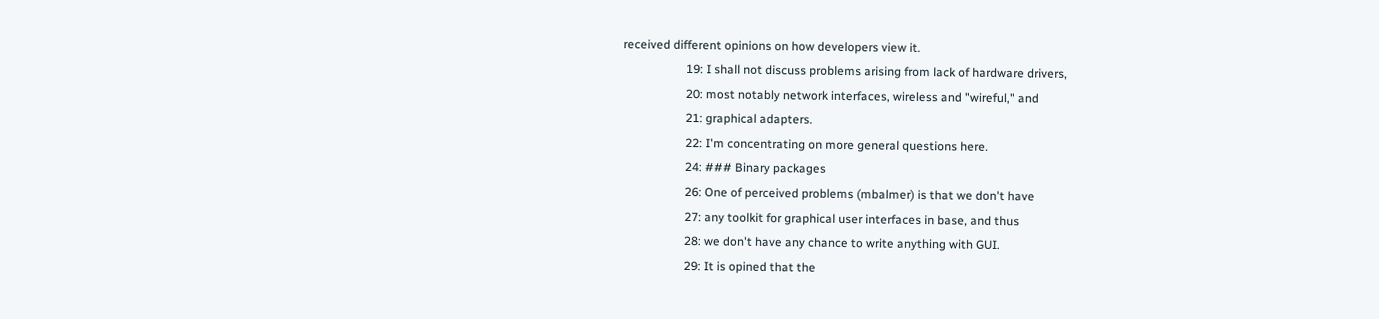received different opinions on how developers view it.
                     19: I shall not discuss problems arising from lack of hardware drivers,
                     20: most notably network interfaces, wireless and "wireful," and
                     21: graphical adapters.
                     22: I'm concentrating on more general questions here.
                     24: ### Binary packages
                     26: One of perceived problems (mbalmer) is that we don't have
                     27: any toolkit for graphical user interfaces in base, and thus
                     28: we don't have any chance to write anything with GUI.
                     29: It is opined that the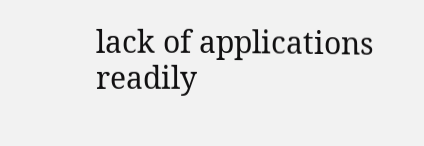lack of applications readily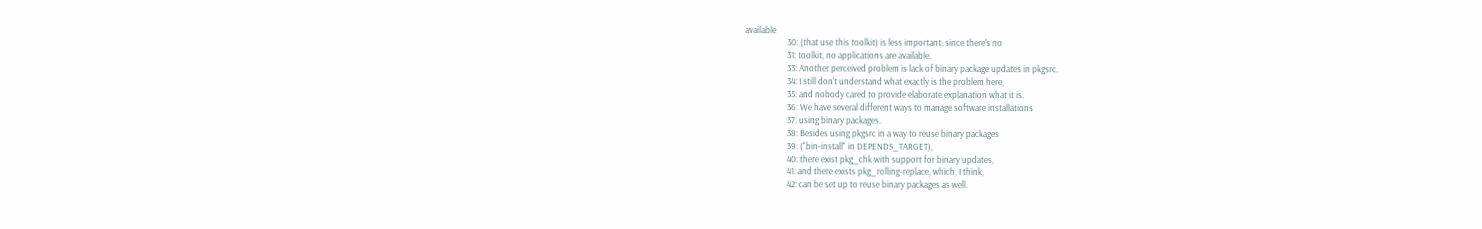available
                     30: (that use this toolkit) is less important; since there's no
                     31: toolkit, no applications are available.
                     33: Another perceived problem is lack of binary package updates in pkgsrc.
                     34: I still don't understand what exactly is the problem here,
                     35: and nobody cared to provide elaborate explanation what it is.
                     36: We have several different ways to manage software installations
                     37: using binary packages.
                     38: Besides using pkgsrc in a way to reuse binary packages
                     39: ("bin-install" in DEPENDS_TARGET),
                     40: there exist pkg_chk with support for binary updates,
                     41: and there exists pkg_rolling-replace, which, I think,
                     42: can be set up to reuse binary packages as well.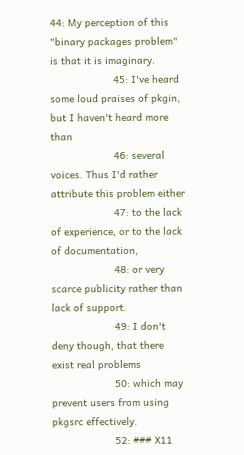44: My perception of this "binary packages problem" is that it is imaginary.
                     45: I've heard some loud praises of pkgin, but I haven't heard more than
                     46: several voices. Thus I'd rather attribute this problem either
                     47: to the lack of experience, or to the lack of documentation,
                     48: or very scarce publicity rather than lack of support.
                     49: I don't deny though, that there exist real problems
                     50: which may prevent users from using pkgsrc effectively.
                     52: ### X11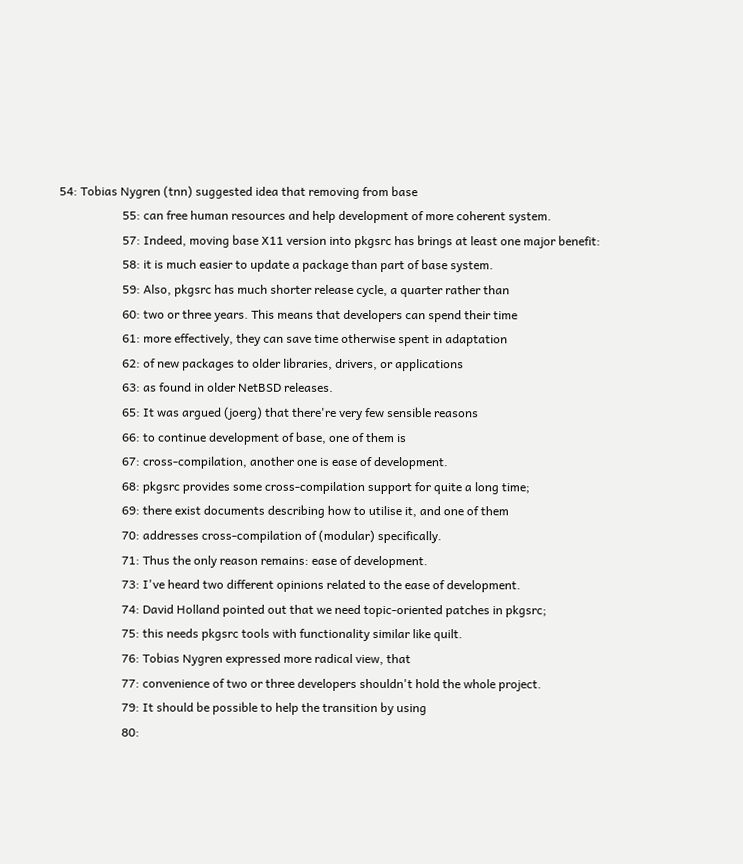54: Tobias Nygren (tnn) suggested idea that removing from base
                     55: can free human resources and help development of more coherent system.
                     57: Indeed, moving base X11 version into pkgsrc has brings at least one major benefit:
                     58: it is much easier to update a package than part of base system.
                     59: Also, pkgsrc has much shorter release cycle, a quarter rather than
                     60: two or three years. This means that developers can spend their time
                     61: more effectively, they can save time otherwise spent in adaptation
                     62: of new packages to older libraries, drivers, or applications
                     63: as found in older NetBSD releases.
                     65: It was argued (joerg) that there're very few sensible reasons
                     66: to continue development of base, one of them is
                     67: cross-compilation, another one is ease of development.
                     68: pkgsrc provides some cross-compilation support for quite a long time;
                     69: there exist documents describing how to utilise it, and one of them
                     70: addresses cross-compilation of (modular) specifically.
                     71: Thus the only reason remains: ease of development.
                     73: I've heard two different opinions related to the ease of development.
                     74: David Holland pointed out that we need topic-oriented patches in pkgsrc;
                     75: this needs pkgsrc tools with functionality similar like quilt.
                     76: Tobias Nygren expressed more radical view, that
                     77: convenience of two or three developers shouldn't hold the whole project.
                     79: It should be possible to help the transition by using
                     80: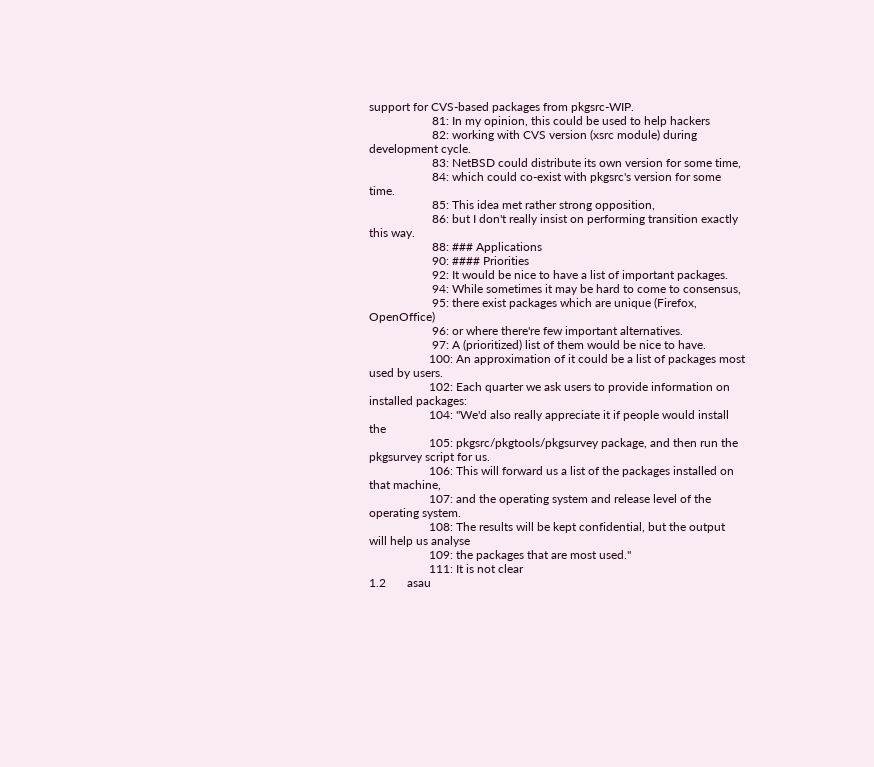support for CVS-based packages from pkgsrc-WIP.
                     81: In my opinion, this could be used to help hackers
                     82: working with CVS version (xsrc module) during development cycle.
                     83: NetBSD could distribute its own version for some time,
                     84: which could co-exist with pkgsrc's version for some time.
                     85: This idea met rather strong opposition,
                     86: but I don't really insist on performing transition exactly this way.
                     88: ### Applications
                     90: #### Priorities
                     92: It would be nice to have a list of important packages.
                     94: While sometimes it may be hard to come to consensus,
                     95: there exist packages which are unique (Firefox, OpenOffice)
                     96: or where there're few important alternatives.
                     97: A (prioritized) list of them would be nice to have.
                    100: An approximation of it could be a list of packages most used by users.
                    102: Each quarter we ask users to provide information on installed packages:
                    104: "We'd also really appreciate it if people would install the
                    105: pkgsrc/pkgtools/pkgsurvey package, and then run the pkgsurvey script for us.
                    106: This will forward us a list of the packages installed on that machine,
                    107: and the operating system and release level of the operating system.
                    108: The results will be kept confidential, but the output will help us analyse
                    109: the packages that are most used."
                    111: It is not clear
1.2       asau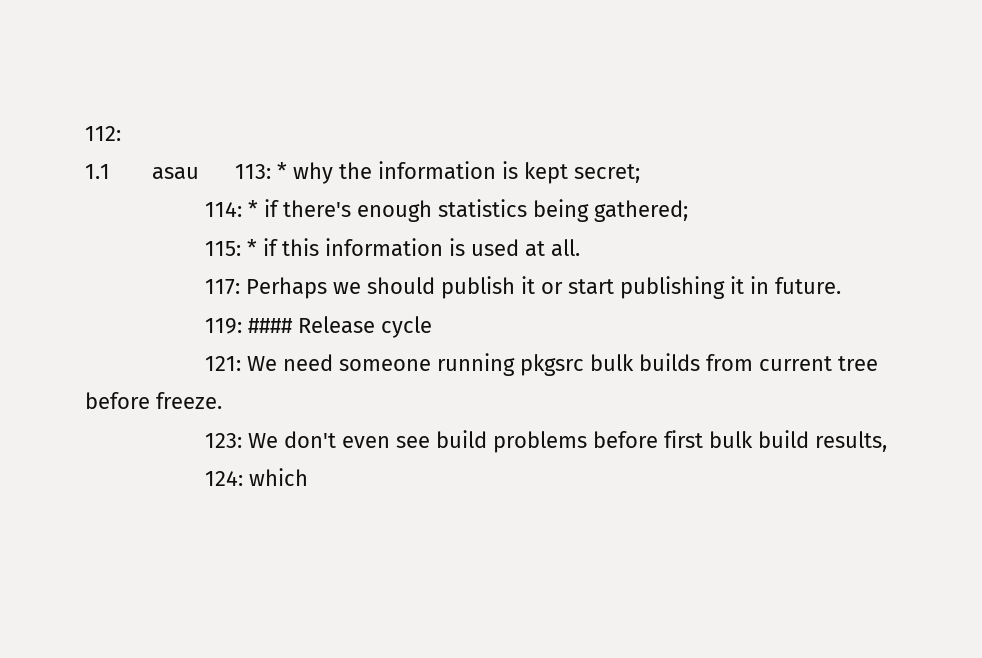112:
1.1       asau      113: * why the information is kept secret;
                    114: * if there's enough statistics being gathered;
                    115: * if this information is used at all.
                    117: Perhaps we should publish it or start publishing it in future.
                    119: #### Release cycle
                    121: We need someone running pkgsrc bulk builds from current tree before freeze.
                    123: We don't even see build problems before first bulk build results,
                    124: which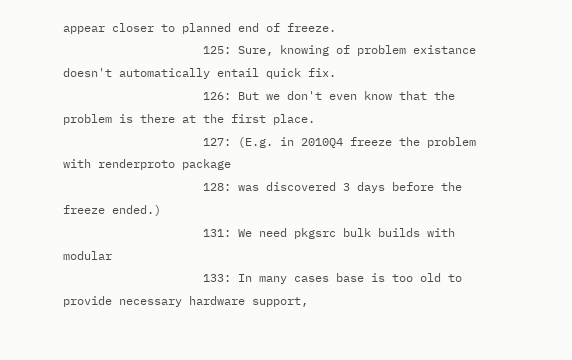appear closer to planned end of freeze.
                    125: Sure, knowing of problem existance doesn't automatically entail quick fix.
                    126: But we don't even know that the problem is there at the first place.
                    127: (E.g. in 2010Q4 freeze the problem with renderproto package
                    128: was discovered 3 days before the freeze ended.)
                    131: We need pkgsrc bulk builds with modular
                    133: In many cases base is too old to provide necessary hardware support,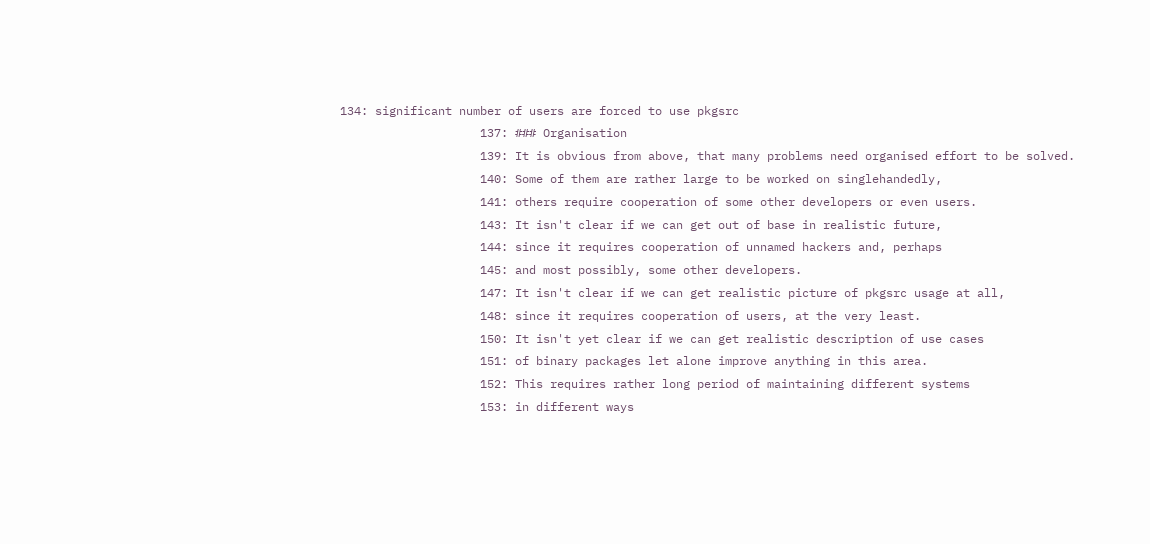134: significant number of users are forced to use pkgsrc
                    137: ### Organisation
                    139: It is obvious from above, that many problems need organised effort to be solved.
                    140: Some of them are rather large to be worked on singlehandedly,
                    141: others require cooperation of some other developers or even users.
                    143: It isn't clear if we can get out of base in realistic future,
                    144: since it requires cooperation of unnamed hackers and, perhaps
                    145: and most possibly, some other developers.
                    147: It isn't clear if we can get realistic picture of pkgsrc usage at all,
                    148: since it requires cooperation of users, at the very least.
                    150: It isn't yet clear if we can get realistic description of use cases
                    151: of binary packages let alone improve anything in this area.
                    152: This requires rather long period of maintaining different systems
                    153: in different ways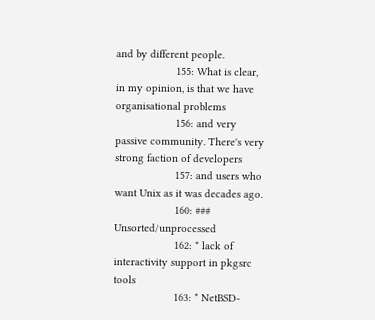and by different people.
                    155: What is clear, in my opinion, is that we have organisational problems
                    156: and very passive community. There's very strong faction of developers
                    157: and users who want Unix as it was decades ago.
                    160: ### Unsorted/unprocessed
                    162: * lack of interactivity support in pkgsrc tools
                    163: * NetBSD-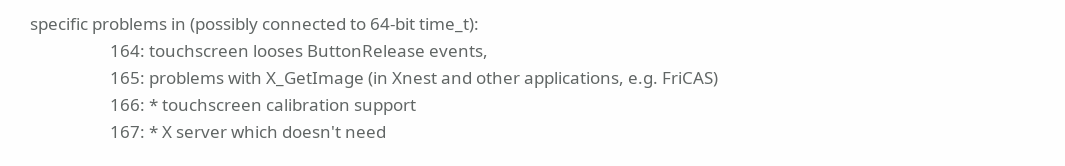specific problems in (possibly connected to 64-bit time_t):
                    164: touchscreen looses ButtonRelease events,
                    165: problems with X_GetImage (in Xnest and other applications, e.g. FriCAS)
                    166: * touchscreen calibration support
                    167: * X server which doesn't need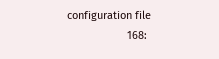configuration file
                    168: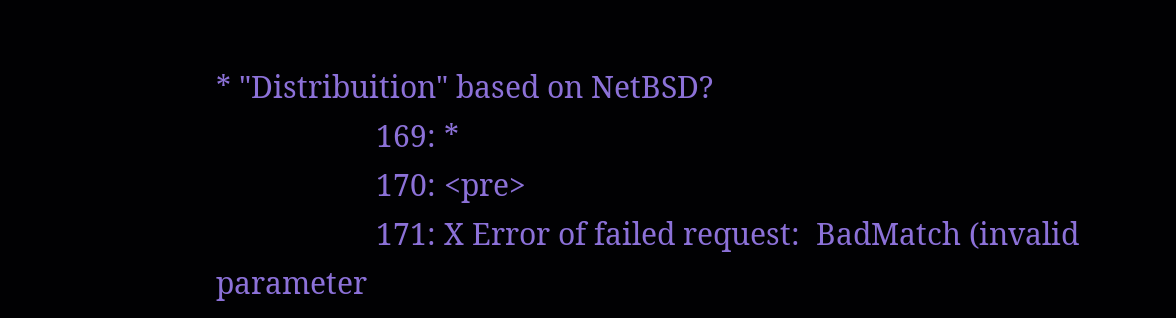* "Distribuition" based on NetBSD?
                    169: *
                    170: <pre>
                    171: X Error of failed request:  BadMatch (invalid parameter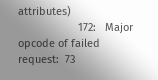attributes)
                    172:   Major opcode of failed request:  73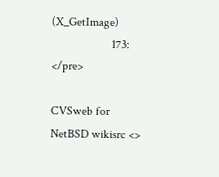(X_GetImage)
                    173: </pre>

CVSweb for NetBSD wikisrc <>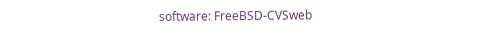software: FreeBSD-CVSweb